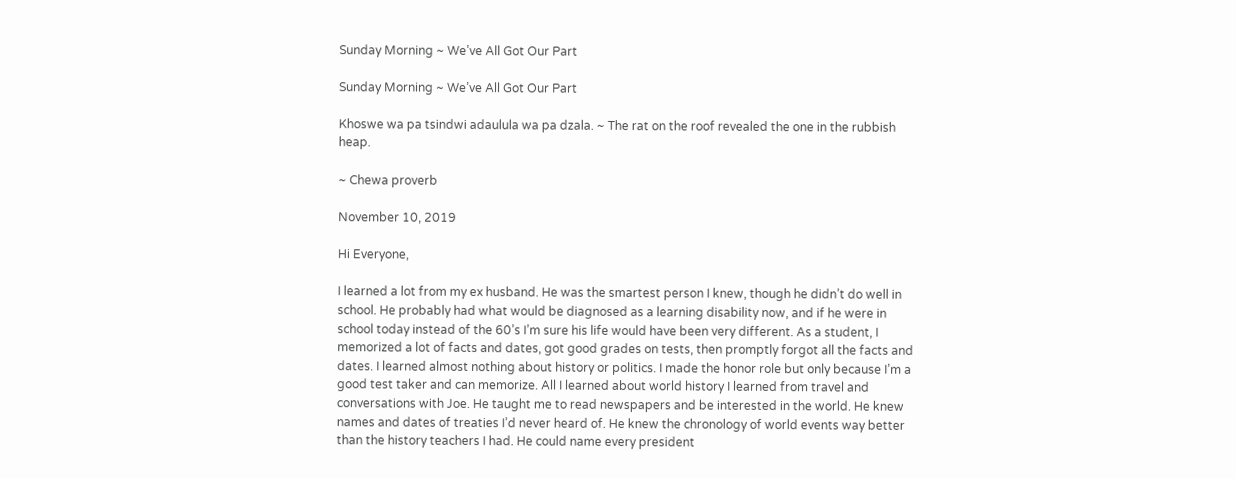Sunday Morning ~ We’ve All Got Our Part

Sunday Morning ~ We’ve All Got Our Part

Khoswe wa pa tsindwi adaulula wa pa dzala. ~ The rat on the roof revealed the one in the rubbish heap.

~ Chewa proverb

November 10, 2019

Hi Everyone,

I learned a lot from my ex husband. He was the smartest person I knew, though he didn’t do well in school. He probably had what would be diagnosed as a learning disability now, and if he were in school today instead of the 60’s I’m sure his life would have been very different. As a student, I memorized a lot of facts and dates, got good grades on tests, then promptly forgot all the facts and dates. I learned almost nothing about history or politics. I made the honor role but only because I’m a good test taker and can memorize. All I learned about world history I learned from travel and conversations with Joe. He taught me to read newspapers and be interested in the world. He knew names and dates of treaties I’d never heard of. He knew the chronology of world events way better than the history teachers I had. He could name every president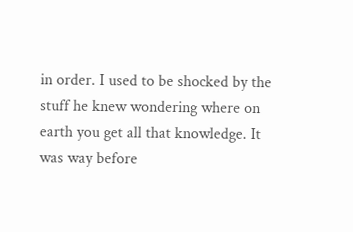in order. I used to be shocked by the stuff he knew wondering where on earth you get all that knowledge. It was way before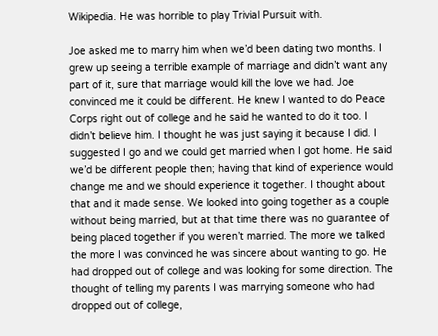Wikipedia. He was horrible to play Trivial Pursuit with.

Joe asked me to marry him when we’d been dating two months. I grew up seeing a terrible example of marriage and didn’t want any part of it, sure that marriage would kill the love we had. Joe convinced me it could be different. He knew I wanted to do Peace Corps right out of college and he said he wanted to do it too. I didn’t believe him. I thought he was just saying it because I did. I suggested I go and we could get married when I got home. He said we’d be different people then; having that kind of experience would change me and we should experience it together. I thought about that and it made sense. We looked into going together as a couple without being married, but at that time there was no guarantee of being placed together if you weren’t married. The more we talked the more I was convinced he was sincere about wanting to go. He had dropped out of college and was looking for some direction. The thought of telling my parents I was marrying someone who had dropped out of college,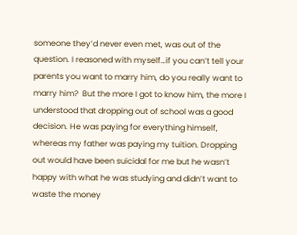someone they’d never even met, was out of the question. I reasoned with myself…if you can’t tell your parents you want to marry him, do you really want to marry him?  But the more I got to know him, the more I understood that dropping out of school was a good decision. He was paying for everything himself, whereas my father was paying my tuition. Dropping out would have been suicidal for me but he wasn’t happy with what he was studying and didn’t want to waste the money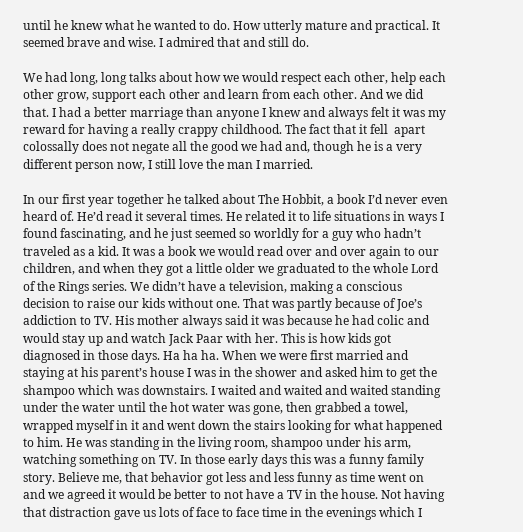until he knew what he wanted to do. How utterly mature and practical. It seemed brave and wise. I admired that and still do.

We had long, long talks about how we would respect each other, help each other grow, support each other and learn from each other. And we did that. I had a better marriage than anyone I knew and always felt it was my reward for having a really crappy childhood. The fact that it fell  apart colossally does not negate all the good we had and, though he is a very different person now, I still love the man I married.

In our first year together he talked about The Hobbit, a book I’d never even heard of. He’d read it several times. He related it to life situations in ways I found fascinating, and he just seemed so worldly for a guy who hadn’t traveled as a kid. It was a book we would read over and over again to our children, and when they got a little older we graduated to the whole Lord of the Rings series. We didn’t have a television, making a conscious decision to raise our kids without one. That was partly because of Joe’s addiction to TV. His mother always said it was because he had colic and would stay up and watch Jack Paar with her. This is how kids got diagnosed in those days. Ha ha ha. When we were first married and staying at his parent’s house I was in the shower and asked him to get the shampoo which was downstairs. I waited and waited and waited standing under the water until the hot water was gone, then grabbed a towel, wrapped myself in it and went down the stairs looking for what happened to him. He was standing in the living room, shampoo under his arm, watching something on TV. In those early days this was a funny family story. Believe me, that behavior got less and less funny as time went on and we agreed it would be better to not have a TV in the house. Not having that distraction gave us lots of face to face time in the evenings which I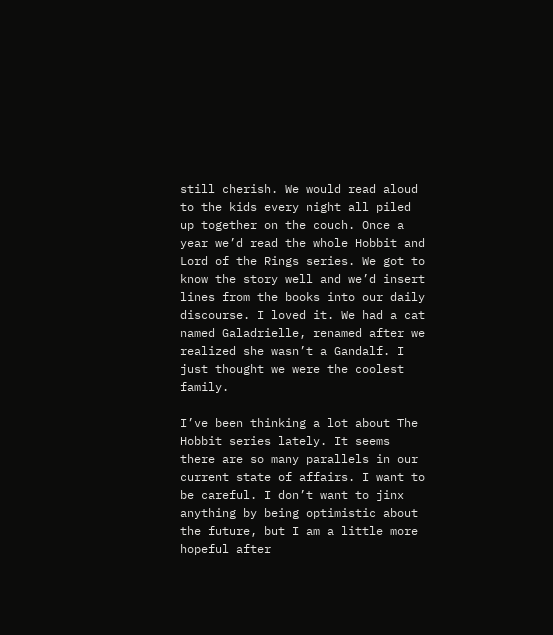still cherish. We would read aloud to the kids every night all piled up together on the couch. Once a year we’d read the whole Hobbit and Lord of the Rings series. We got to know the story well and we’d insert lines from the books into our daily discourse. I loved it. We had a cat named Galadrielle, renamed after we realized she wasn’t a Gandalf. I just thought we were the coolest family.

I’ve been thinking a lot about The Hobbit series lately. It seems there are so many parallels in our current state of affairs. I want to be careful. I don’t want to jinx anything by being optimistic about the future, but I am a little more hopeful after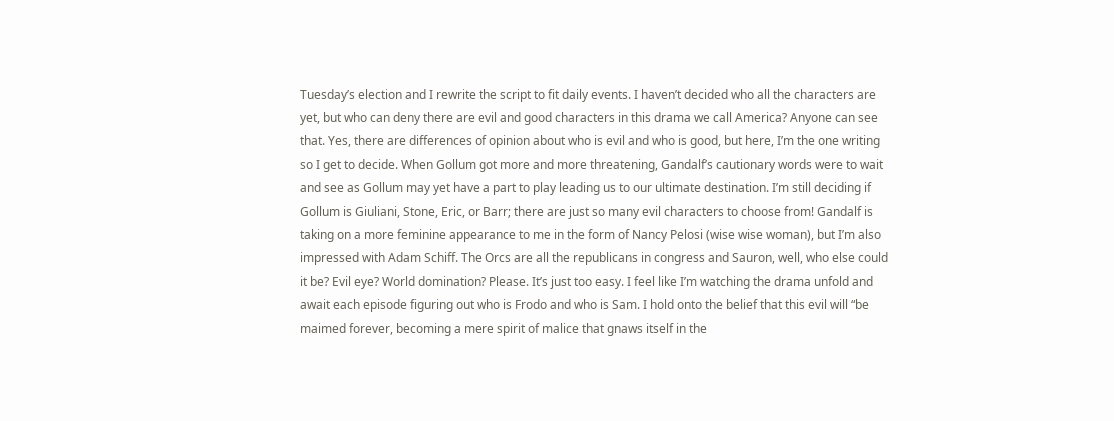Tuesday’s election and I rewrite the script to fit daily events. I haven’t decided who all the characters are yet, but who can deny there are evil and good characters in this drama we call America? Anyone can see that. Yes, there are differences of opinion about who is evil and who is good, but here, I’m the one writing so I get to decide. When Gollum got more and more threatening, Gandalf’s cautionary words were to wait and see as Gollum may yet have a part to play leading us to our ultimate destination. I’m still deciding if Gollum is Giuliani, Stone, Eric, or Barr; there are just so many evil characters to choose from! Gandalf is taking on a more feminine appearance to me in the form of Nancy Pelosi (wise wise woman), but I’m also impressed with Adam Schiff. The Orcs are all the republicans in congress and Sauron, well, who else could it be? Evil eye? World domination? Please. It’s just too easy. I feel like I’m watching the drama unfold and await each episode figuring out who is Frodo and who is Sam. I hold onto the belief that this evil will “be maimed forever, becoming a mere spirit of malice that gnaws itself in the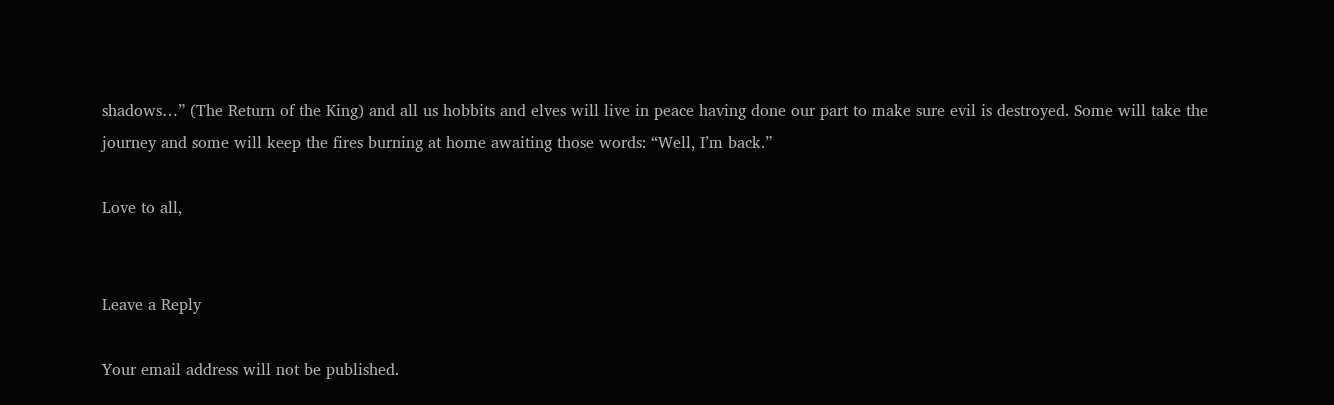shadows…” (The Return of the King) and all us hobbits and elves will live in peace having done our part to make sure evil is destroyed. Some will take the journey and some will keep the fires burning at home awaiting those words: “Well, I’m back.”

Love to all,


Leave a Reply

Your email address will not be published.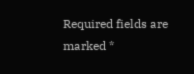Required fields are marked *